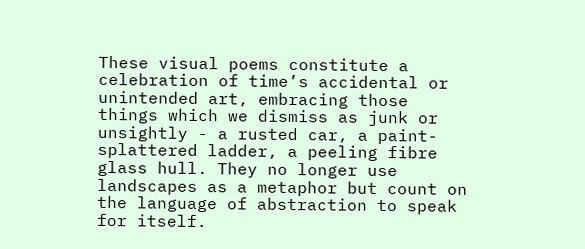These visual poems constitute a celebration of time’s accidental or unintended art, embracing those things which we dismiss as junk or unsightly - a rusted car, a paint-splattered ladder, a peeling fibre glass hull. They no longer use landscapes as a metaphor but count on the language of abstraction to speak for itself.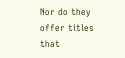Nor do they offer titles that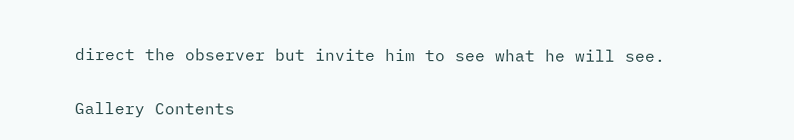direct the observer but invite him to see what he will see.

Gallery Contents